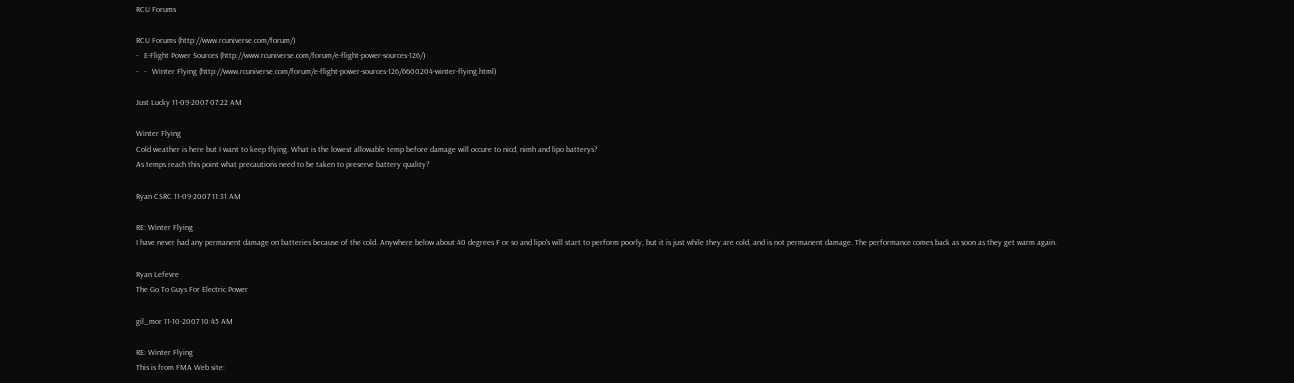RCU Forums

RCU Forums (http://www.rcuniverse.com/forum/)
-   E-Flight Power Sources (http://www.rcuniverse.com/forum/e-flight-power-sources-126/)
-   -   Winter Flying (http://www.rcuniverse.com/forum/e-flight-power-sources-126/6600204-winter-flying.html)

Just Lucky 11-09-2007 07:22 AM

Winter Flying
Cold weather is here but I want to keep flying. What is the lowest allowable temp before damage will occure to nicd, nimh and lipo batterys?
As temps reach this point what precautions need to be taken to preserve battery quality?

Ryan CSRC 11-09-2007 11:31 AM

RE: Winter Flying
I have never had any permanent damage on batteries because of the cold. Anywhere below about 40 degrees F or so and lipo's will start to perform poorly, but it is just while they are cold, and is not permanent damage. The performance comes back as soon as they get warm again.

Ryan Lefevre
The Go To Guys For Electric Power

gil_mor 11-10-2007 10:45 AM

RE: Winter Flying
This is from FMA Web site: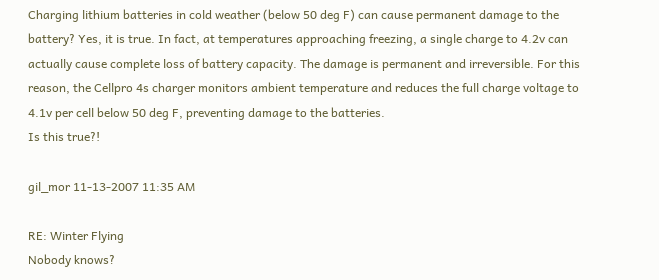Charging lithium batteries in cold weather (below 50 deg F) can cause permanent damage to the battery? Yes, it is true. In fact, at temperatures approaching freezing, a single charge to 4.2v can actually cause complete loss of battery capacity. The damage is permanent and irreversible. For this reason, the Cellpro 4s charger monitors ambient temperature and reduces the full charge voltage to 4.1v per cell below 50 deg F, preventing damage to the batteries.
Is this true?!

gil_mor 11-13-2007 11:35 AM

RE: Winter Flying
Nobody knows?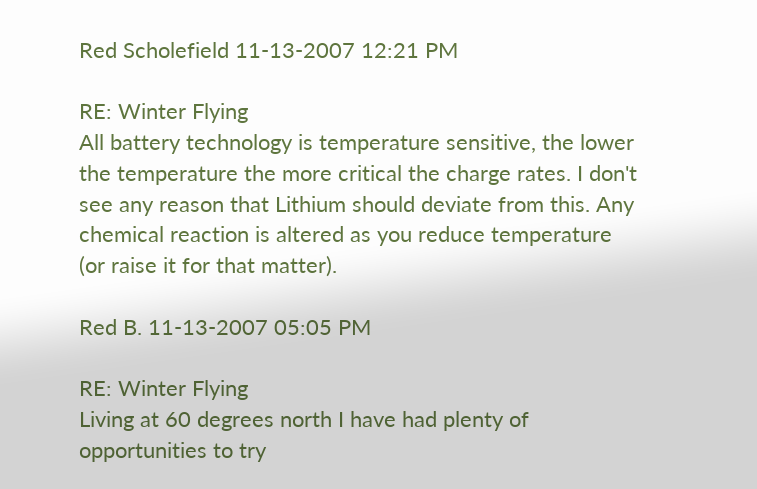Red Scholefield 11-13-2007 12:21 PM

RE: Winter Flying
All battery technology is temperature sensitive, the lower the temperature the more critical the charge rates. I don't see any reason that Lithium should deviate from this. Any chemical reaction is altered as you reduce temperature (or raise it for that matter).

Red B. 11-13-2007 05:05 PM

RE: Winter Flying
Living at 60 degrees north I have had plenty of opportunities to try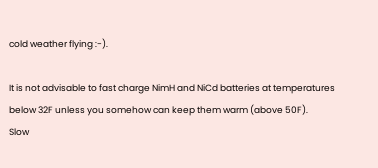cold weather flying :-).

It is not advisable to fast charge NimH and NiCd batteries at temperatures below 32F unless you somehow can keep them warm (above 50F).
Slow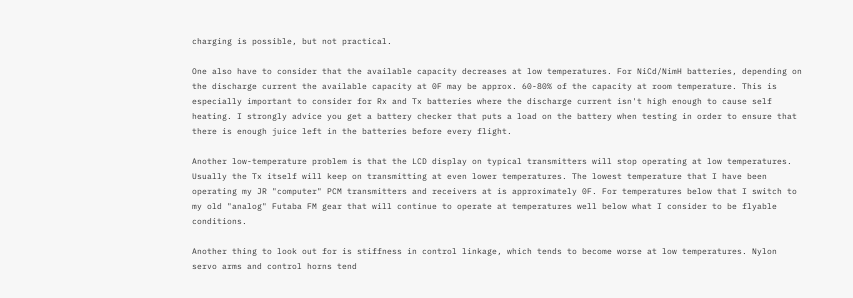charging is possible, but not practical.

One also have to consider that the available capacity decreases at low temperatures. For NiCd/NimH batteries, depending on the discharge current the available capacity at 0F may be approx. 60-80% of the capacity at room temperature. This is especially important to consider for Rx and Tx batteries where the discharge current isn't high enough to cause self heating. I strongly advice you get a battery checker that puts a load on the battery when testing in order to ensure that there is enough juice left in the batteries before every flight.

Another low-temperature problem is that the LCD display on typical transmitters will stop operating at low temperatures. Usually the Tx itself will keep on transmitting at even lower temperatures. The lowest temperature that I have been operating my JR "computer" PCM transmitters and receivers at is approximately 0F. For temperatures below that I switch to my old "analog" Futaba FM gear that will continue to operate at temperatures well below what I consider to be flyable conditions.

Another thing to look out for is stiffness in control linkage, which tends to become worse at low temperatures. Nylon servo arms and control horns tend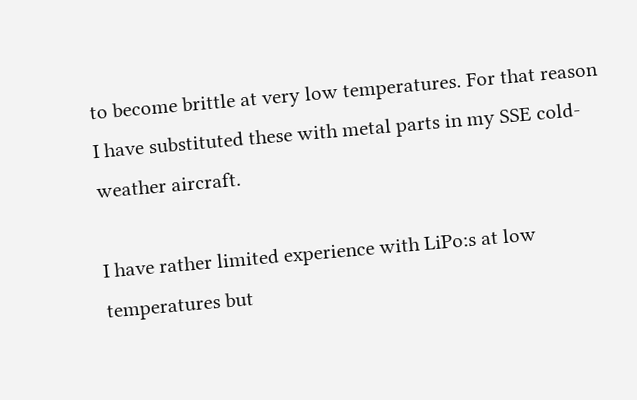to become brittle at very low temperatures. For that reason I have substituted these with metal parts in my SSE cold-weather aircraft.

I have rather limited experience with LiPo:s at low temperatures but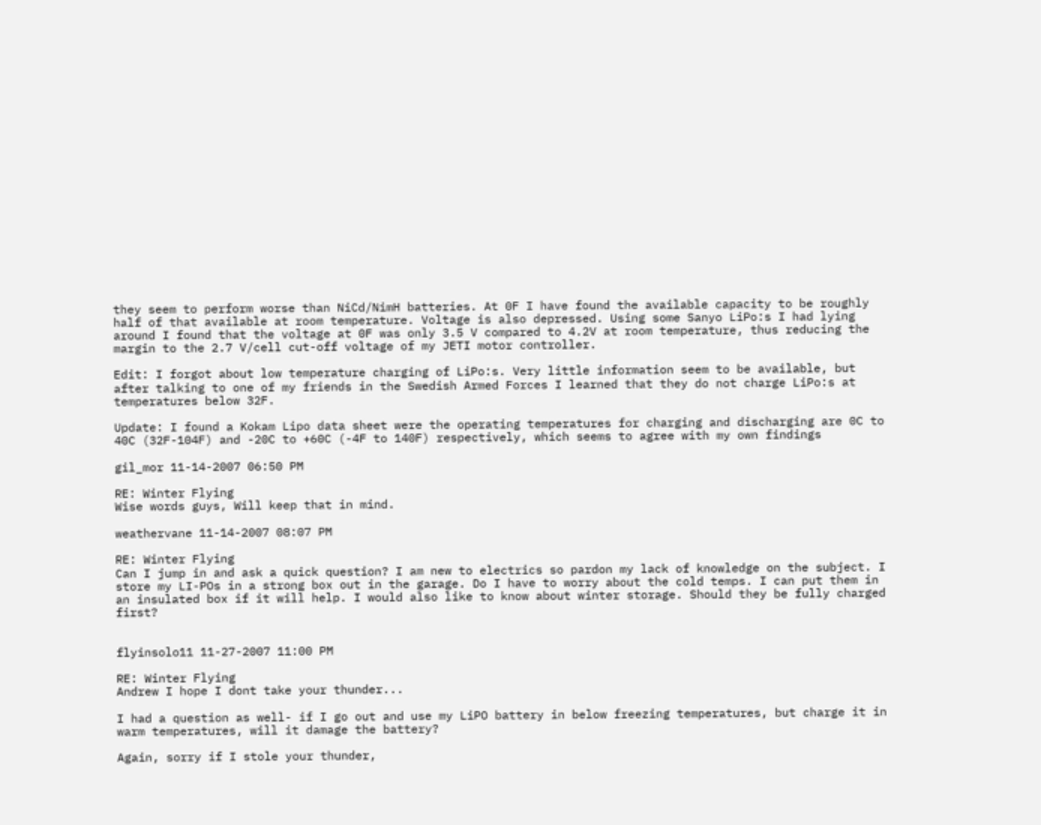they seem to perform worse than NiCd/NimH batteries. At 0F I have found the available capacity to be roughly half of that available at room temperature. Voltage is also depressed. Using some Sanyo LiPo:s I had lying around I found that the voltage at 0F was only 3.5 V compared to 4.2V at room temperature, thus reducing the margin to the 2.7 V/cell cut-off voltage of my JETI motor controller.

Edit: I forgot about low temperature charging of LiPo:s. Very little information seem to be available, but after talking to one of my friends in the Swedish Armed Forces I learned that they do not charge LiPo:s at temperatures below 32F.

Update: I found a Kokam Lipo data sheet were the operating temperatures for charging and discharging are 0C to 40C (32F-104F) and -20C to +60C (-4F to 140F) respectively, which seems to agree with my own findings

gil_mor 11-14-2007 06:50 PM

RE: Winter Flying
Wise words guys, Will keep that in mind.

weathervane 11-14-2007 08:07 PM

RE: Winter Flying
Can I jump in and ask a quick question? I am new to electrics so pardon my lack of knowledge on the subject. I store my LI-POs in a strong box out in the garage. Do I have to worry about the cold temps. I can put them in an insulated box if it will help. I would also like to know about winter storage. Should they be fully charged first?


flyinsolo11 11-27-2007 11:00 PM

RE: Winter Flying
Andrew I hope I dont take your thunder...

I had a question as well- if I go out and use my LiPO battery in below freezing temperatures, but charge it in warm temperatures, will it damage the battery?

Again, sorry if I stole your thunder,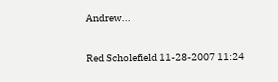Andrew...

Red Scholefield 11-28-2007 11:24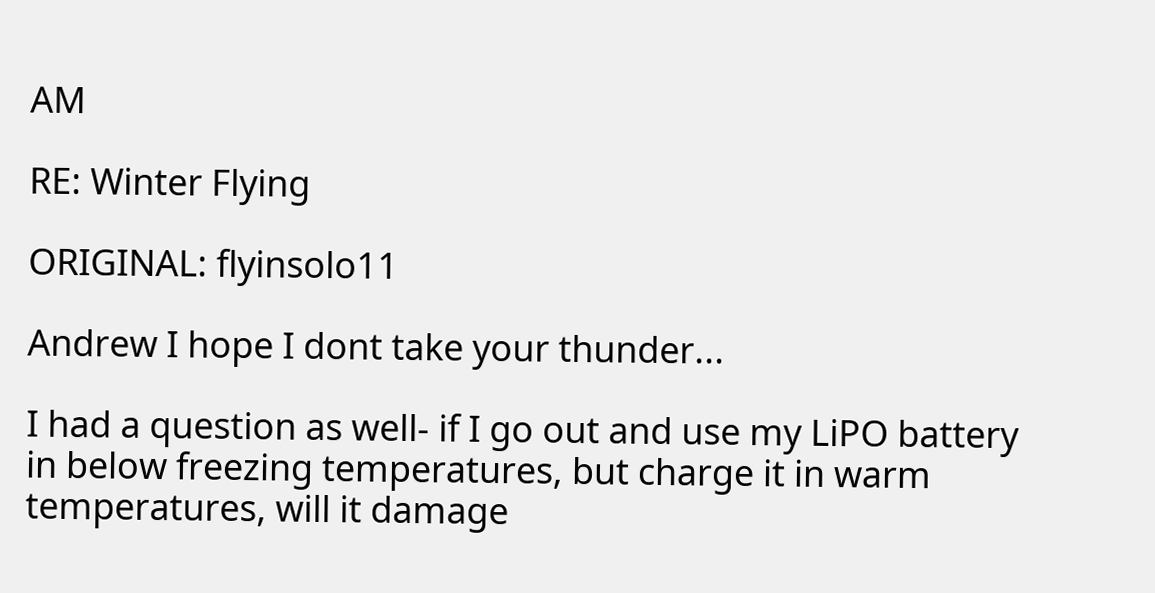AM

RE: Winter Flying

ORIGINAL: flyinsolo11

Andrew I hope I dont take your thunder...

I had a question as well- if I go out and use my LiPO battery in below freezing temperatures, but charge it in warm temperatures, will it damage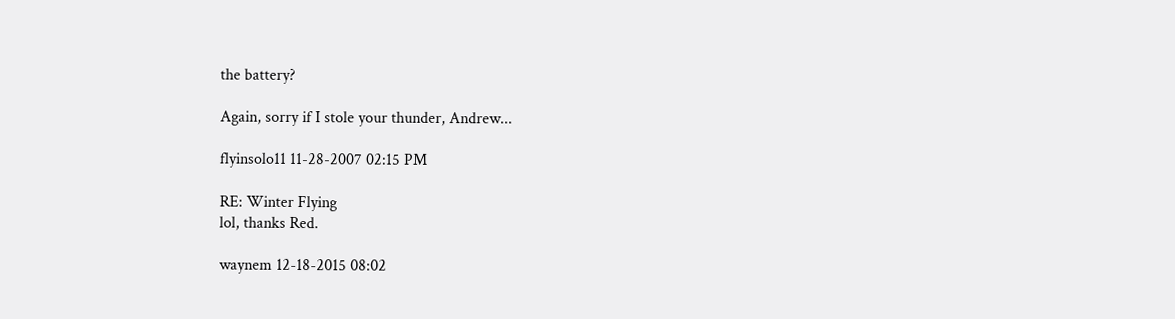the battery?

Again, sorry if I stole your thunder, Andrew...

flyinsolo11 11-28-2007 02:15 PM

RE: Winter Flying
lol, thanks Red.

waynem 12-18-2015 08:02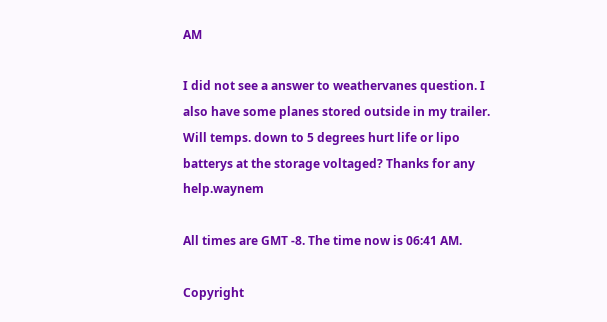AM

I did not see a answer to weathervanes question. I also have some planes stored outside in my trailer. Will temps. down to 5 degrees hurt life or lipo batterys at the storage voltaged? Thanks for any help.waynem

All times are GMT -8. The time now is 06:41 AM.

Copyright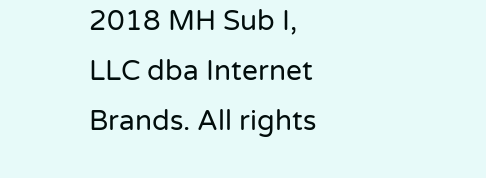2018 MH Sub I, LLC dba Internet Brands. All rights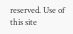reserved. Use of this site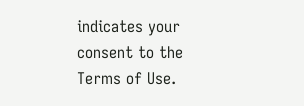indicates your consent to the Terms of Use.